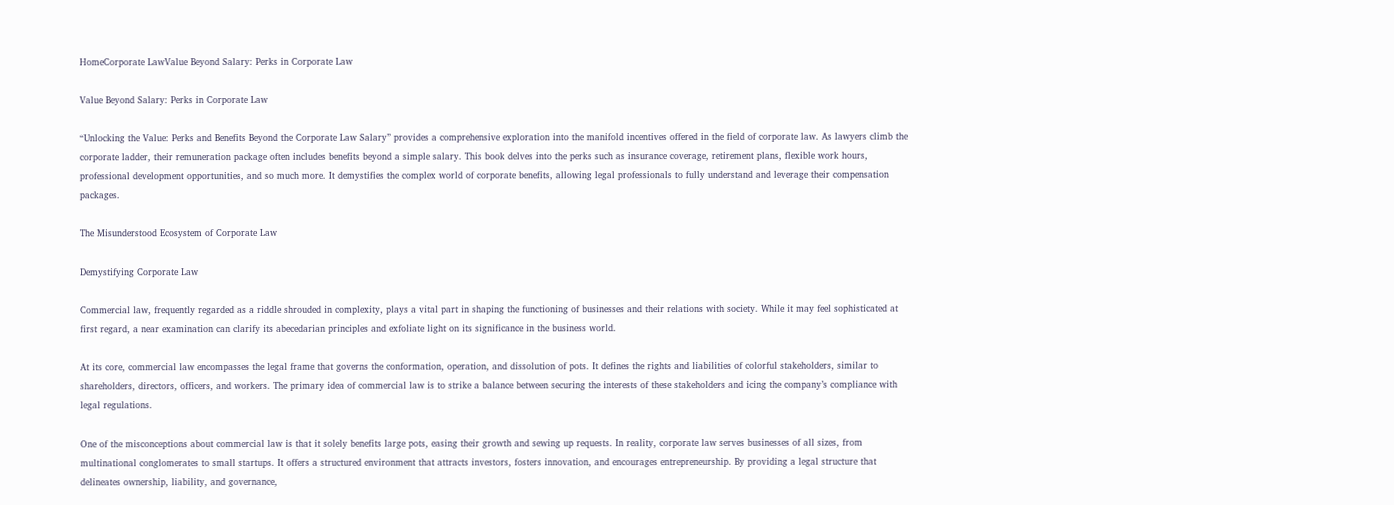HomeCorporate LawValue Beyond Salary: Perks in Corporate Law

Value Beyond Salary: Perks in Corporate Law

“Unlocking the Value: Perks and Benefits Beyond the Corporate Law Salary” provides a comprehensive exploration into the manifold incentives offered in the field of corporate law. As lawyers climb the corporate ladder, their remuneration package often includes benefits beyond a simple salary. This book delves into the perks such as insurance coverage, retirement plans, flexible work hours, professional development opportunities, and so much more. It demystifies the complex world of corporate benefits, allowing legal professionals to fully understand and leverage their compensation packages.

The Misunderstood Ecosystem of Corporate Law

Demystifying Corporate Law

Commercial law, frequently regarded as a riddle shrouded in complexity, plays a vital part in shaping the functioning of businesses and their relations with society. While it may feel sophisticated at first regard, a near examination can clarify its abecedarian principles and exfoliate light on its significance in the business world.

At its core, commercial law encompasses the legal frame that governs the conformation, operation, and dissolution of pots. It defines the rights and liabilities of colorful stakeholders, similar to shareholders, directors, officers, and workers. The primary idea of commercial law is to strike a balance between securing the interests of these stakeholders and icing the company’s compliance with legal regulations.

One of the misconceptions about commercial law is that it solely benefits large pots, easing their growth and sewing up requests. In reality, corporate law serves businesses of all sizes, from multinational conglomerates to small startups. It offers a structured environment that attracts investors, fosters innovation, and encourages entrepreneurship. By providing a legal structure that delineates ownership, liability, and governance,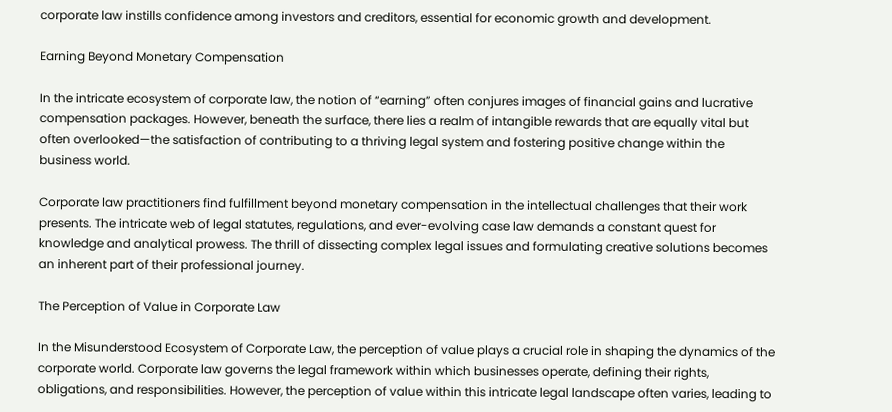corporate law instills confidence among investors and creditors, essential for economic growth and development.

Earning Beyond Monetary Compensation

In the intricate ecosystem of corporate law, the notion of “earning” often conjures images of financial gains and lucrative compensation packages. However, beneath the surface, there lies a realm of intangible rewards that are equally vital but often overlooked—the satisfaction of contributing to a thriving legal system and fostering positive change within the business world.

Corporate law practitioners find fulfillment beyond monetary compensation in the intellectual challenges that their work presents. The intricate web of legal statutes, regulations, and ever-evolving case law demands a constant quest for knowledge and analytical prowess. The thrill of dissecting complex legal issues and formulating creative solutions becomes an inherent part of their professional journey.

The Perception of Value in Corporate Law

In the Misunderstood Ecosystem of Corporate Law, the perception of value plays a crucial role in shaping the dynamics of the corporate world. Corporate law governs the legal framework within which businesses operate, defining their rights, obligations, and responsibilities. However, the perception of value within this intricate legal landscape often varies, leading to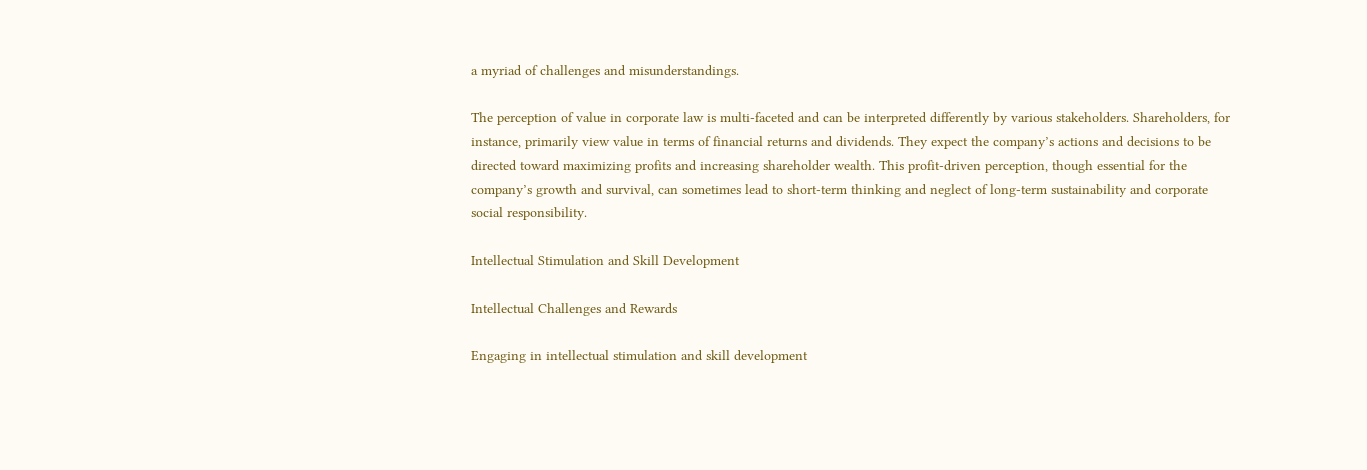a myriad of challenges and misunderstandings.

The perception of value in corporate law is multi-faceted and can be interpreted differently by various stakeholders. Shareholders, for instance, primarily view value in terms of financial returns and dividends. They expect the company’s actions and decisions to be directed toward maximizing profits and increasing shareholder wealth. This profit-driven perception, though essential for the company’s growth and survival, can sometimes lead to short-term thinking and neglect of long-term sustainability and corporate social responsibility.

Intellectual Stimulation and Skill Development

Intellectual Challenges and Rewards

Engaging in intellectual stimulation and skill development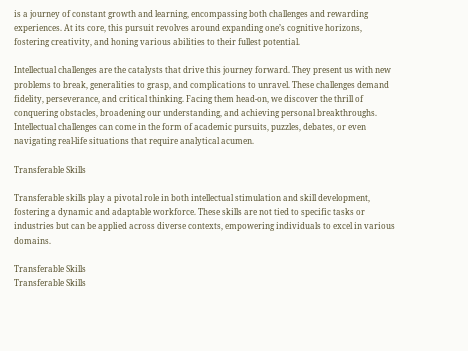is a journey of constant growth and learning, encompassing both challenges and rewarding experiences. At its core, this pursuit revolves around expanding one’s cognitive horizons, fostering creativity, and honing various abilities to their fullest potential.

Intellectual challenges are the catalysts that drive this journey forward. They present us with new problems to break, generalities to grasp, and complications to unravel. These challenges demand fidelity, perseverance, and critical thinking. Facing them head-on, we discover the thrill of conquering obstacles, broadening our understanding, and achieving personal breakthroughs. Intellectual challenges can come in the form of academic pursuits, puzzles, debates, or even navigating real-life situations that require analytical acumen.

Transferable Skills

Transferable skills play a pivotal role in both intellectual stimulation and skill development, fostering a dynamic and adaptable workforce. These skills are not tied to specific tasks or industries but can be applied across diverse contexts, empowering individuals to excel in various domains.

Transferable Skills
Transferable Skills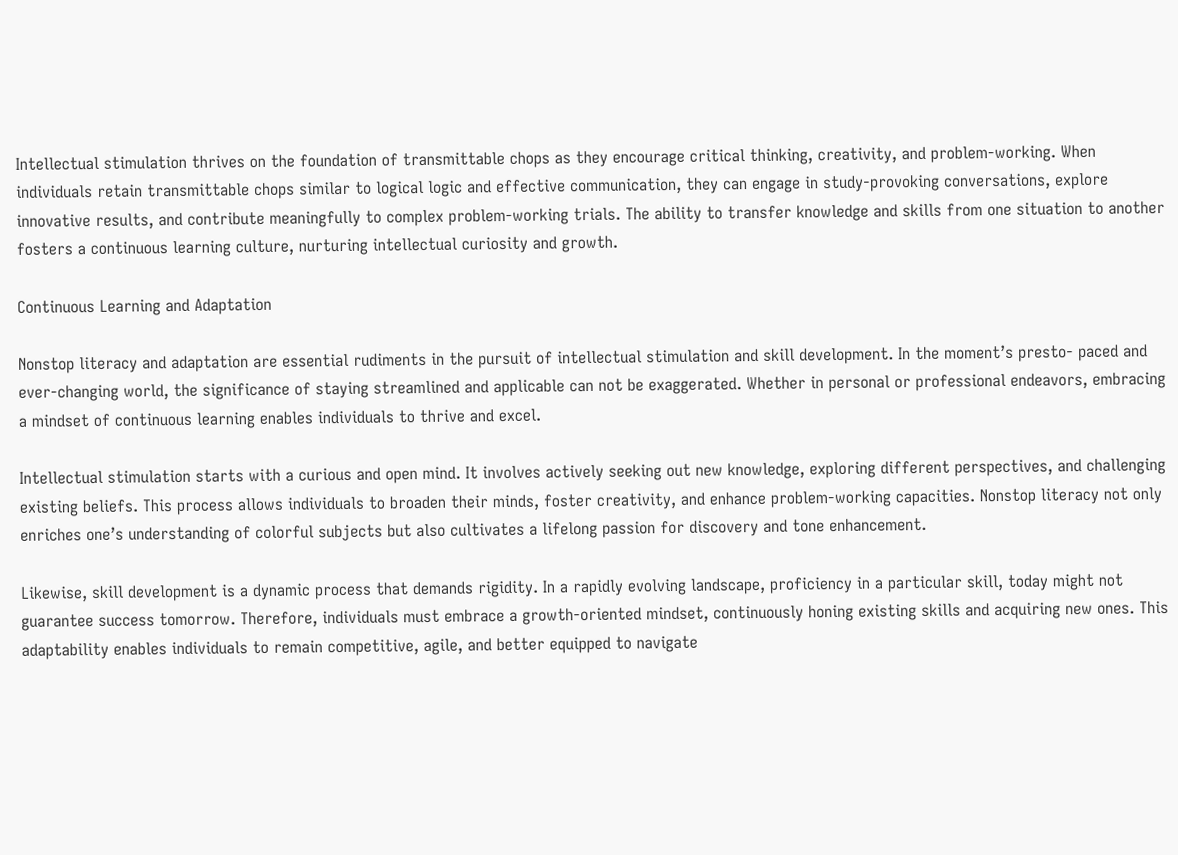Intellectual stimulation thrives on the foundation of transmittable chops as they encourage critical thinking, creativity, and problem-working. When individuals retain transmittable chops similar to logical logic and effective communication, they can engage in study-provoking conversations, explore innovative results, and contribute meaningfully to complex problem-working trials. The ability to transfer knowledge and skills from one situation to another fosters a continuous learning culture, nurturing intellectual curiosity and growth.

Continuous Learning and Adaptation

Nonstop literacy and adaptation are essential rudiments in the pursuit of intellectual stimulation and skill development. In the moment’s presto- paced and ever-changing world, the significance of staying streamlined and applicable can not be exaggerated. Whether in personal or professional endeavors, embracing a mindset of continuous learning enables individuals to thrive and excel.

Intellectual stimulation starts with a curious and open mind. It involves actively seeking out new knowledge, exploring different perspectives, and challenging existing beliefs. This process allows individuals to broaden their minds, foster creativity, and enhance problem-working capacities. Nonstop literacy not only enriches one’s understanding of colorful subjects but also cultivates a lifelong passion for discovery and tone enhancement.

Likewise, skill development is a dynamic process that demands rigidity. In a rapidly evolving landscape, proficiency in a particular skill, today might not guarantee success tomorrow. Therefore, individuals must embrace a growth-oriented mindset, continuously honing existing skills and acquiring new ones. This adaptability enables individuals to remain competitive, agile, and better equipped to navigate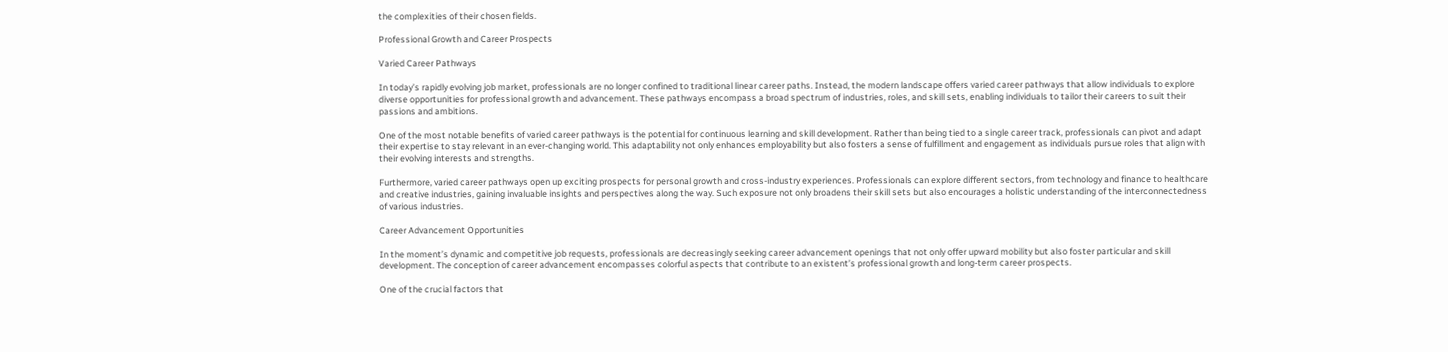the complexities of their chosen fields.

Professional Growth and Career Prospects

Varied Career Pathways

In today’s rapidly evolving job market, professionals are no longer confined to traditional linear career paths. Instead, the modern landscape offers varied career pathways that allow individuals to explore diverse opportunities for professional growth and advancement. These pathways encompass a broad spectrum of industries, roles, and skill sets, enabling individuals to tailor their careers to suit their passions and ambitions.

One of the most notable benefits of varied career pathways is the potential for continuous learning and skill development. Rather than being tied to a single career track, professionals can pivot and adapt their expertise to stay relevant in an ever-changing world. This adaptability not only enhances employability but also fosters a sense of fulfillment and engagement as individuals pursue roles that align with their evolving interests and strengths.

Furthermore, varied career pathways open up exciting prospects for personal growth and cross-industry experiences. Professionals can explore different sectors, from technology and finance to healthcare and creative industries, gaining invaluable insights and perspectives along the way. Such exposure not only broadens their skill sets but also encourages a holistic understanding of the interconnectedness of various industries.

Career Advancement Opportunities

In the moment’s dynamic and competitive job requests, professionals are decreasingly seeking career advancement openings that not only offer upward mobility but also foster particular and skill development. The conception of career advancement encompasses colorful aspects that contribute to an existent’s professional growth and long-term career prospects.

One of the crucial factors that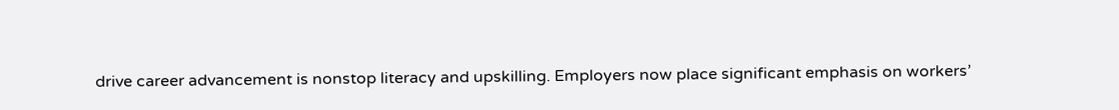drive career advancement is nonstop literacy and upskilling. Employers now place significant emphasis on workers’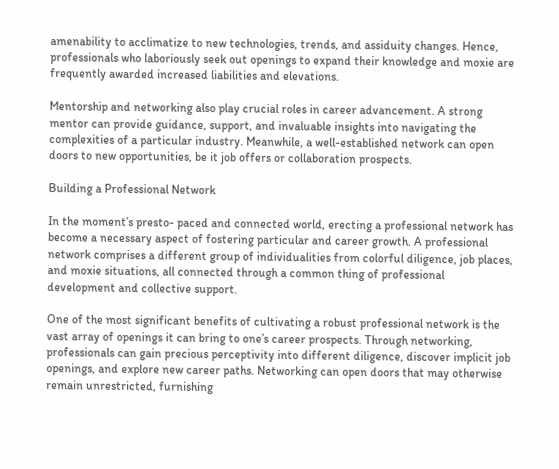amenability to acclimatize to new technologies, trends, and assiduity changes. Hence, professionals who laboriously seek out openings to expand their knowledge and moxie are frequently awarded increased liabilities and elevations.

Mentorship and networking also play crucial roles in career advancement. A strong mentor can provide guidance, support, and invaluable insights into navigating the complexities of a particular industry. Meanwhile, a well-established network can open doors to new opportunities, be it job offers or collaboration prospects.

Building a Professional Network

In the moment’s presto- paced and connected world, erecting a professional network has become a necessary aspect of fostering particular and career growth. A professional network comprises a different group of individualities from colorful diligence, job places, and moxie situations, all connected through a common thing of professional development and collective support.

One of the most significant benefits of cultivating a robust professional network is the vast array of openings it can bring to one’s career prospects. Through networking, professionals can gain precious perceptivity into different diligence, discover implicit job openings, and explore new career paths. Networking can open doors that may otherwise remain unrestricted, furnishing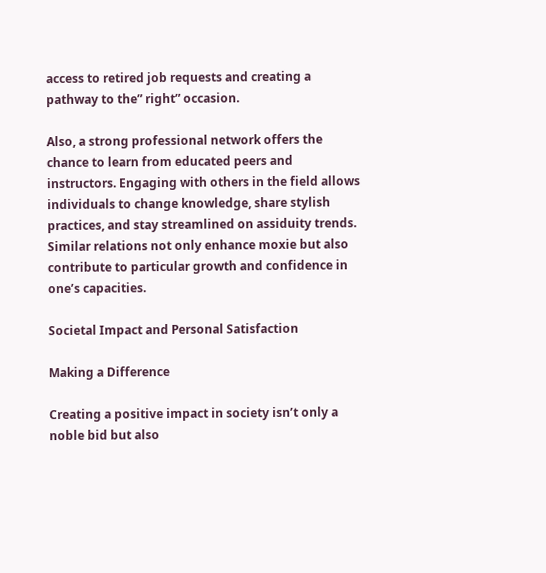access to retired job requests and creating a pathway to the” right” occasion.

Also, a strong professional network offers the chance to learn from educated peers and instructors. Engaging with others in the field allows individuals to change knowledge, share stylish practices, and stay streamlined on assiduity trends. Similar relations not only enhance moxie but also contribute to particular growth and confidence in one’s capacities.

Societal Impact and Personal Satisfaction

Making a Difference

Creating a positive impact in society isn’t only a noble bid but also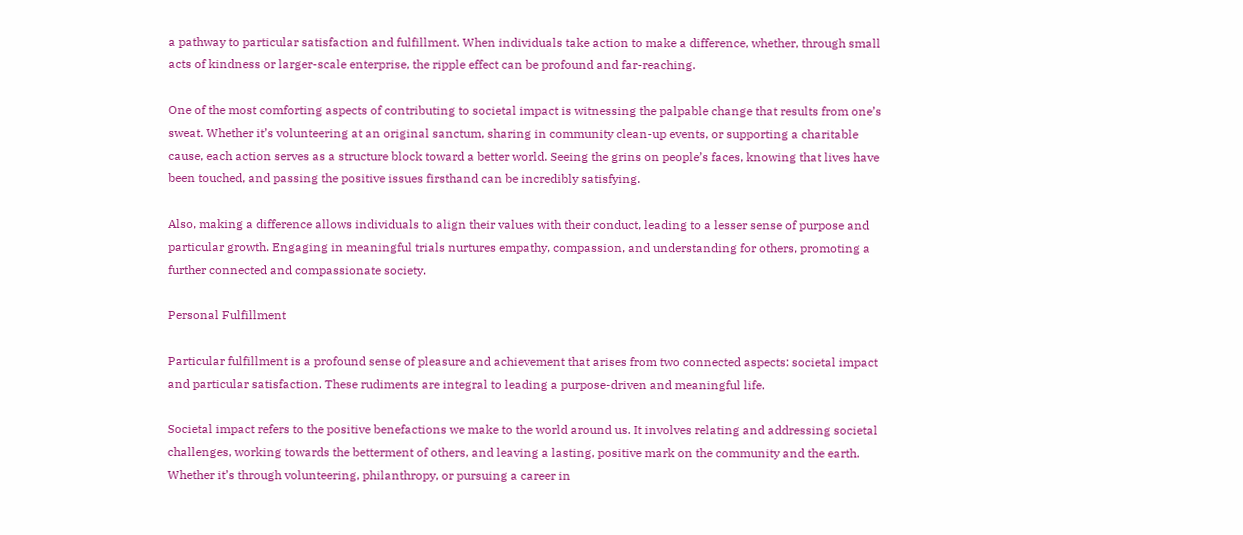a pathway to particular satisfaction and fulfillment. When individuals take action to make a difference, whether, through small acts of kindness or larger-scale enterprise, the ripple effect can be profound and far-reaching.

One of the most comforting aspects of contributing to societal impact is witnessing the palpable change that results from one’s sweat. Whether it’s volunteering at an original sanctum, sharing in community clean-up events, or supporting a charitable cause, each action serves as a structure block toward a better world. Seeing the grins on people’s faces, knowing that lives have been touched, and passing the positive issues firsthand can be incredibly satisfying.

Also, making a difference allows individuals to align their values with their conduct, leading to a lesser sense of purpose and particular growth. Engaging in meaningful trials nurtures empathy, compassion, and understanding for others, promoting a further connected and compassionate society.

Personal Fulfillment

Particular fulfillment is a profound sense of pleasure and achievement that arises from two connected aspects: societal impact and particular satisfaction. These rudiments are integral to leading a purpose-driven and meaningful life.

Societal impact refers to the positive benefactions we make to the world around us. It involves relating and addressing societal challenges, working towards the betterment of others, and leaving a lasting, positive mark on the community and the earth. Whether it’s through volunteering, philanthropy, or pursuing a career in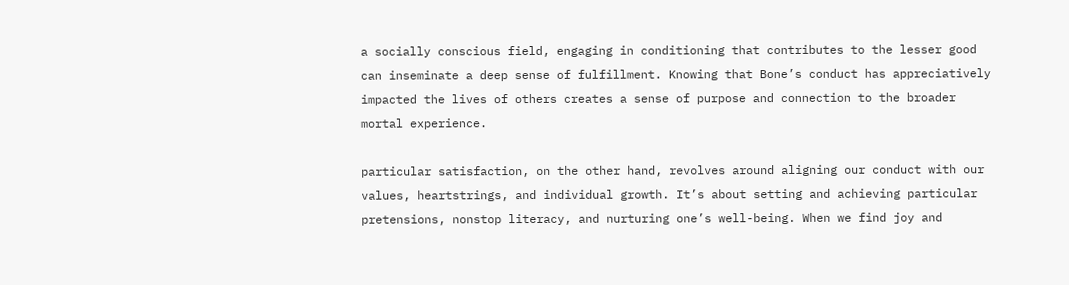a socially conscious field, engaging in conditioning that contributes to the lesser good can inseminate a deep sense of fulfillment. Knowing that Bone’s conduct has appreciatively impacted the lives of others creates a sense of purpose and connection to the broader mortal experience.

particular satisfaction, on the other hand, revolves around aligning our conduct with our values, heartstrings, and individual growth. It’s about setting and achieving particular pretensions, nonstop literacy, and nurturing one’s well-being. When we find joy and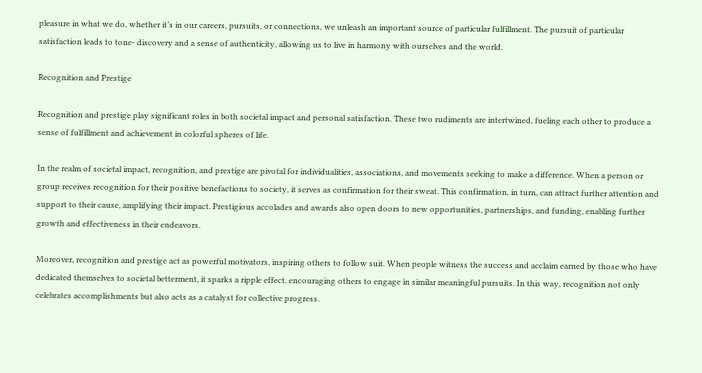pleasure in what we do, whether it’s in our careers, pursuits, or connections, we unleash an important source of particular fulfillment. The pursuit of particular satisfaction leads to tone- discovery and a sense of authenticity, allowing us to live in harmony with ourselves and the world.

Recognition and Prestige

Recognition and prestige play significant roles in both societal impact and personal satisfaction. These two rudiments are intertwined, fueling each other to produce a sense of fulfillment and achievement in colorful spheres of life.

In the realm of societal impact, recognition, and prestige are pivotal for individualities, associations, and movements seeking to make a difference. When a person or group receives recognition for their positive benefactions to society, it serves as confirmation for their sweat. This confirmation, in turn, can attract further attention and support to their cause, amplifying their impact. Prestigious accolades and awards also open doors to new opportunities, partnerships, and funding, enabling further growth and effectiveness in their endeavors.

Moreover, recognition and prestige act as powerful motivators, inspiring others to follow suit. When people witness the success and acclaim earned by those who have dedicated themselves to societal betterment, it sparks a ripple effect, encouraging others to engage in similar meaningful pursuits. In this way, recognition not only celebrates accomplishments but also acts as a catalyst for collective progress.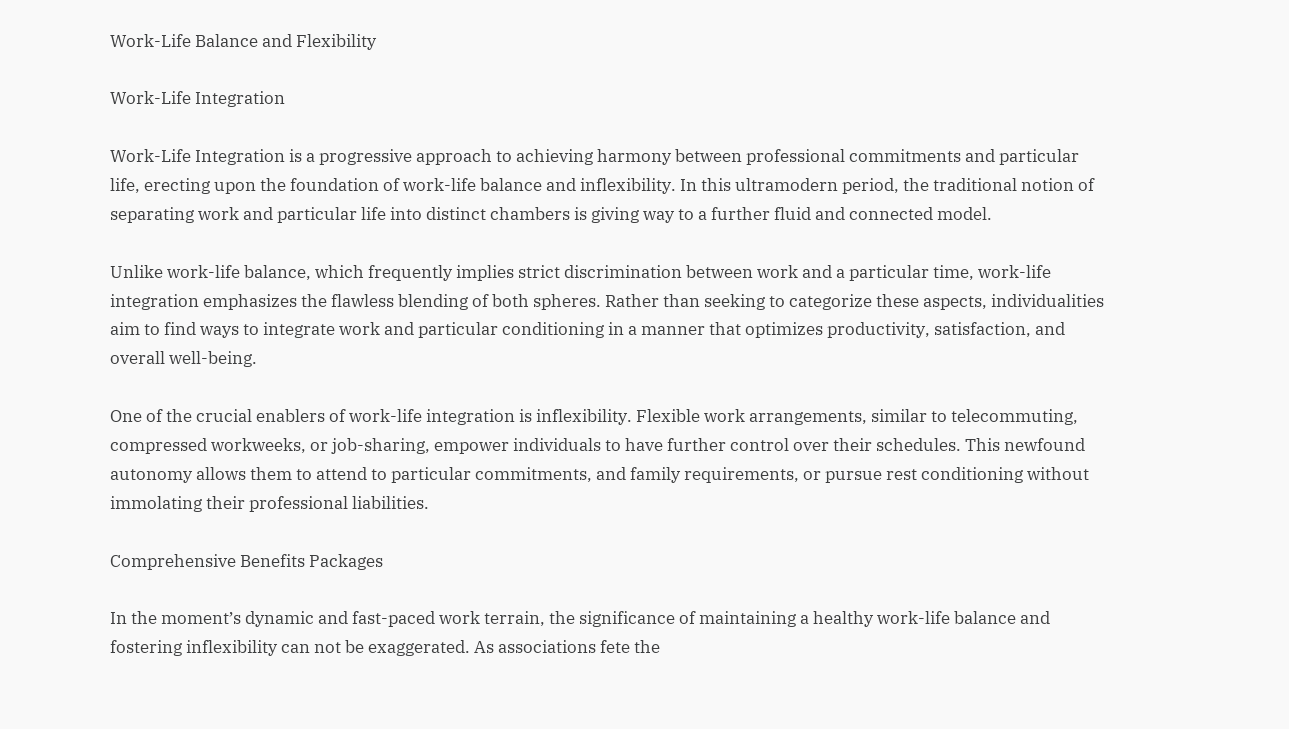Work-Life Balance and Flexibility

Work-Life Integration

Work-Life Integration is a progressive approach to achieving harmony between professional commitments and particular life, erecting upon the foundation of work-life balance and inflexibility. In this ultramodern period, the traditional notion of separating work and particular life into distinct chambers is giving way to a further fluid and connected model.

Unlike work-life balance, which frequently implies strict discrimination between work and a particular time, work-life integration emphasizes the flawless blending of both spheres. Rather than seeking to categorize these aspects, individualities aim to find ways to integrate work and particular conditioning in a manner that optimizes productivity, satisfaction, and overall well-being.

One of the crucial enablers of work-life integration is inflexibility. Flexible work arrangements, similar to telecommuting, compressed workweeks, or job-sharing, empower individuals to have further control over their schedules. This newfound autonomy allows them to attend to particular commitments, and family requirements, or pursue rest conditioning without immolating their professional liabilities.

Comprehensive Benefits Packages

In the moment’s dynamic and fast-paced work terrain, the significance of maintaining a healthy work-life balance and fostering inflexibility can not be exaggerated. As associations fete the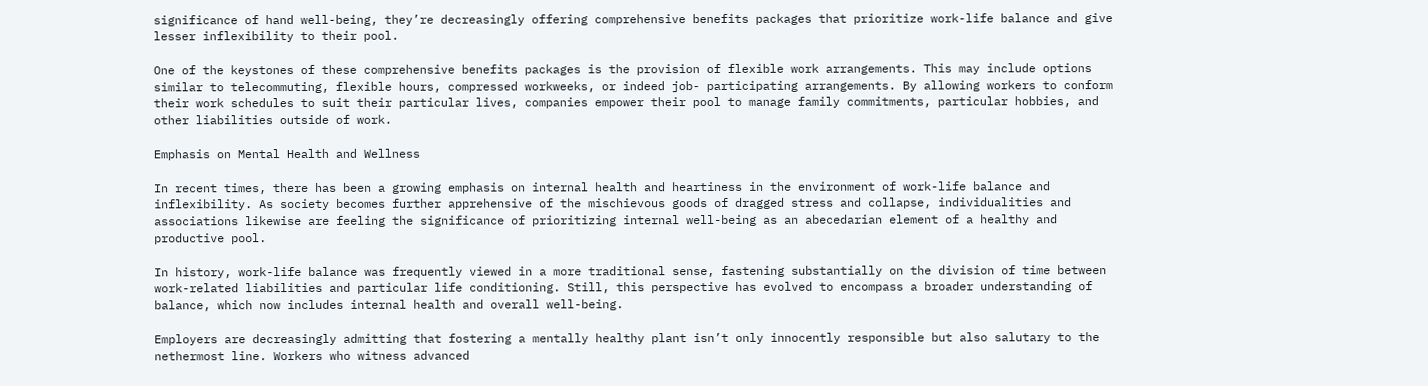significance of hand well-being, they’re decreasingly offering comprehensive benefits packages that prioritize work-life balance and give lesser inflexibility to their pool.

One of the keystones of these comprehensive benefits packages is the provision of flexible work arrangements. This may include options similar to telecommuting, flexible hours, compressed workweeks, or indeed job- participating arrangements. By allowing workers to conform their work schedules to suit their particular lives, companies empower their pool to manage family commitments, particular hobbies, and other liabilities outside of work.

Emphasis on Mental Health and Wellness

In recent times, there has been a growing emphasis on internal health and heartiness in the environment of work-life balance and inflexibility. As society becomes further apprehensive of the mischievous goods of dragged stress and collapse, individualities and associations likewise are feeling the significance of prioritizing internal well-being as an abecedarian element of a healthy and productive pool.

In history, work-life balance was frequently viewed in a more traditional sense, fastening substantially on the division of time between work-related liabilities and particular life conditioning. Still, this perspective has evolved to encompass a broader understanding of balance, which now includes internal health and overall well-being.

Employers are decreasingly admitting that fostering a mentally healthy plant isn’t only innocently responsible but also salutary to the nethermost line. Workers who witness advanced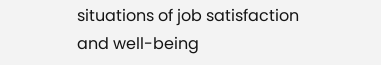situations of job satisfaction and well-being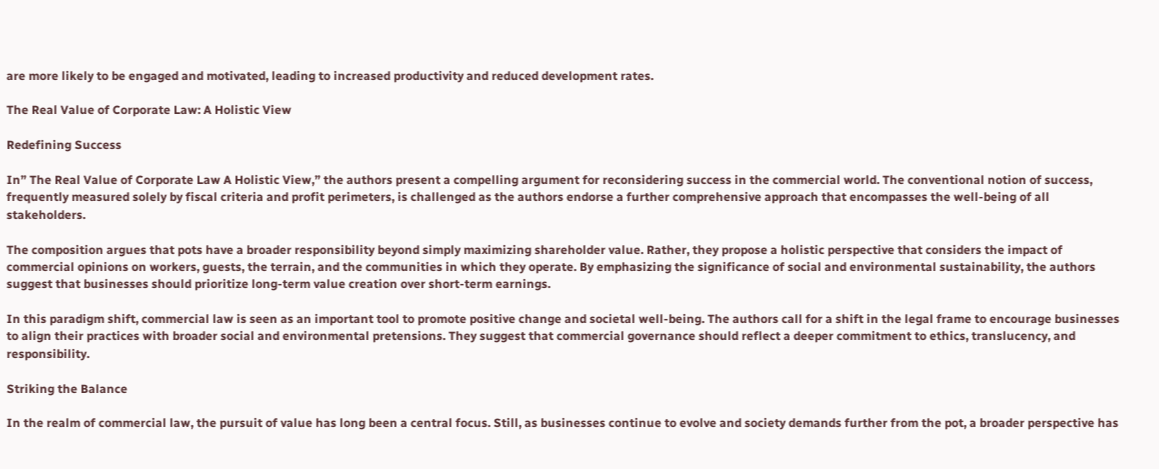are more likely to be engaged and motivated, leading to increased productivity and reduced development rates.

The Real Value of Corporate Law: A Holistic View

Redefining Success

In” The Real Value of Corporate Law A Holistic View,” the authors present a compelling argument for reconsidering success in the commercial world. The conventional notion of success, frequently measured solely by fiscal criteria and profit perimeters, is challenged as the authors endorse a further comprehensive approach that encompasses the well-being of all stakeholders.

The composition argues that pots have a broader responsibility beyond simply maximizing shareholder value. Rather, they propose a holistic perspective that considers the impact of commercial opinions on workers, guests, the terrain, and the communities in which they operate. By emphasizing the significance of social and environmental sustainability, the authors suggest that businesses should prioritize long-term value creation over short-term earnings.

In this paradigm shift, commercial law is seen as an important tool to promote positive change and societal well-being. The authors call for a shift in the legal frame to encourage businesses to align their practices with broader social and environmental pretensions. They suggest that commercial governance should reflect a deeper commitment to ethics, translucency, and responsibility.

Striking the Balance

In the realm of commercial law, the pursuit of value has long been a central focus. Still, as businesses continue to evolve and society demands further from the pot, a broader perspective has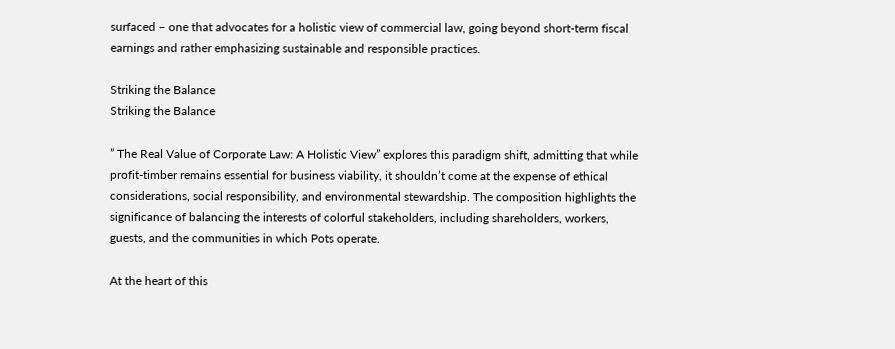surfaced – one that advocates for a holistic view of commercial law, going beyond short-term fiscal earnings and rather emphasizing sustainable and responsible practices.

Striking the Balance
Striking the Balance

” The Real Value of Corporate Law: A Holistic View” explores this paradigm shift, admitting that while profit-timber remains essential for business viability, it shouldn’t come at the expense of ethical considerations, social responsibility, and environmental stewardship. The composition highlights the significance of balancing the interests of colorful stakeholders, including shareholders, workers, guests, and the communities in which Pots operate.

At the heart of this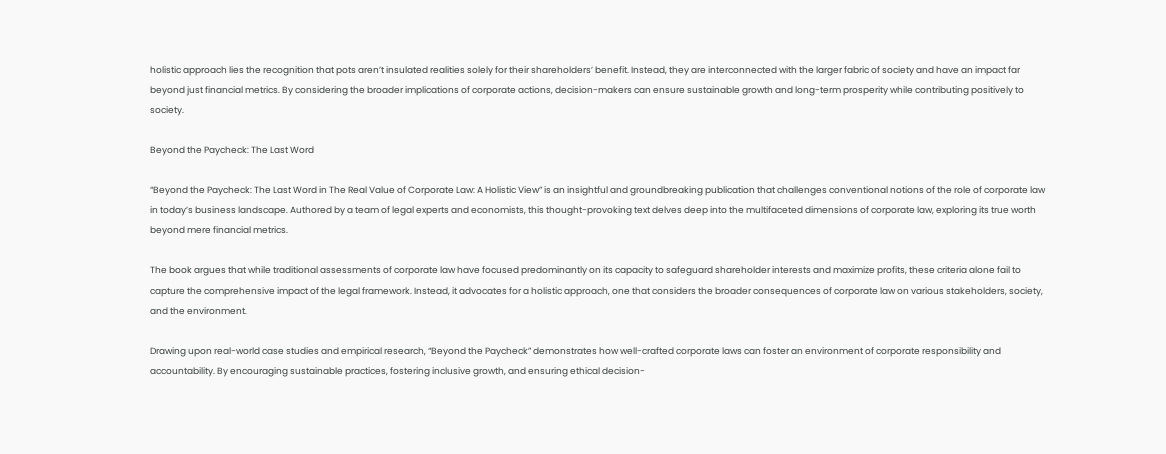holistic approach lies the recognition that pots aren’t insulated realities solely for their shareholders’ benefit. Instead, they are interconnected with the larger fabric of society and have an impact far beyond just financial metrics. By considering the broader implications of corporate actions, decision-makers can ensure sustainable growth and long-term prosperity while contributing positively to society.

Beyond the Paycheck: The Last Word

“Beyond the Paycheck: The Last Word in The Real Value of Corporate Law: A Holistic View” is an insightful and groundbreaking publication that challenges conventional notions of the role of corporate law in today’s business landscape. Authored by a team of legal experts and economists, this thought-provoking text delves deep into the multifaceted dimensions of corporate law, exploring its true worth beyond mere financial metrics.

The book argues that while traditional assessments of corporate law have focused predominantly on its capacity to safeguard shareholder interests and maximize profits, these criteria alone fail to capture the comprehensive impact of the legal framework. Instead, it advocates for a holistic approach, one that considers the broader consequences of corporate law on various stakeholders, society, and the environment.

Drawing upon real-world case studies and empirical research, “Beyond the Paycheck” demonstrates how well-crafted corporate laws can foster an environment of corporate responsibility and accountability. By encouraging sustainable practices, fostering inclusive growth, and ensuring ethical decision-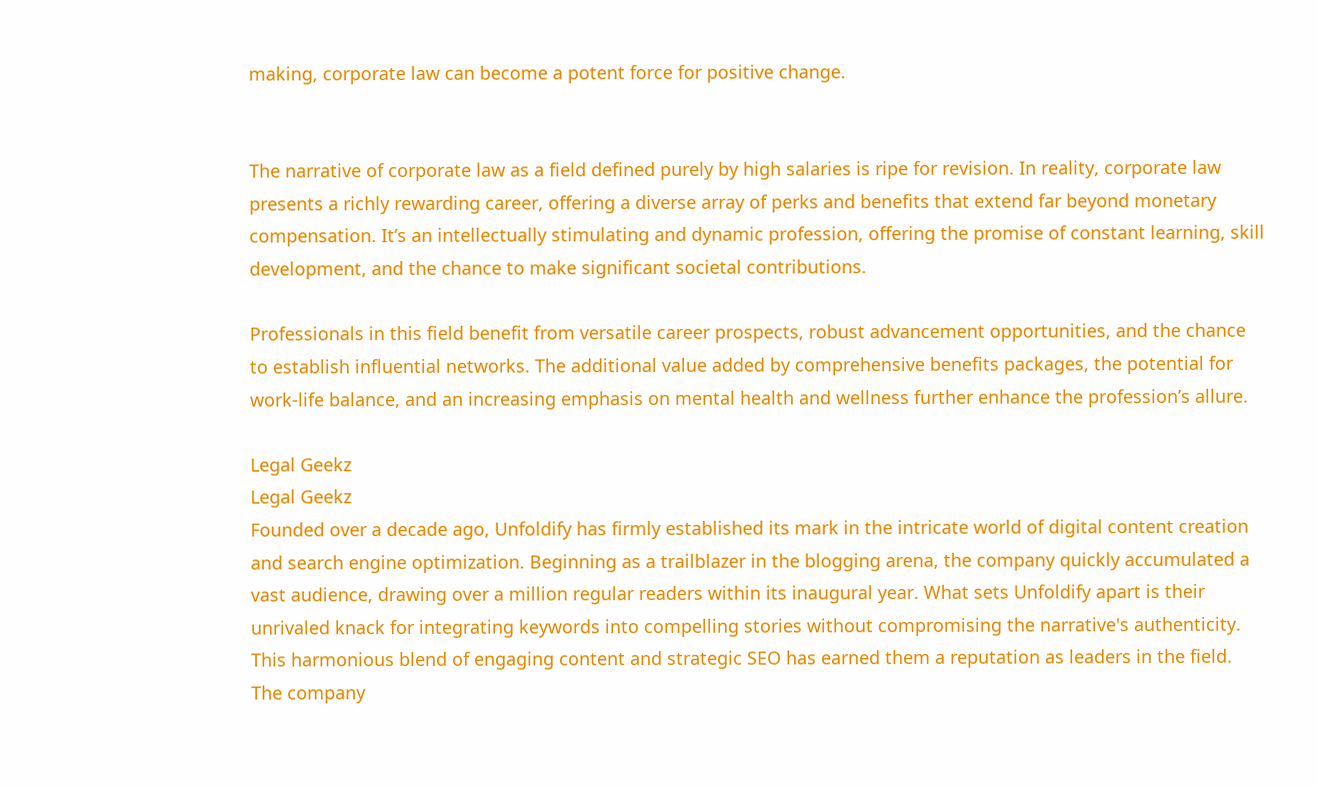making, corporate law can become a potent force for positive change.


The narrative of corporate law as a field defined purely by high salaries is ripe for revision. In reality, corporate law presents a richly rewarding career, offering a diverse array of perks and benefits that extend far beyond monetary compensation. It’s an intellectually stimulating and dynamic profession, offering the promise of constant learning, skill development, and the chance to make significant societal contributions.

Professionals in this field benefit from versatile career prospects, robust advancement opportunities, and the chance to establish influential networks. The additional value added by comprehensive benefits packages, the potential for work-life balance, and an increasing emphasis on mental health and wellness further enhance the profession’s allure.

Legal Geekz
Legal Geekz
Founded over a decade ago, Unfoldify has firmly established its mark in the intricate world of digital content creation and search engine optimization. Beginning as a trailblazer in the blogging arena, the company quickly accumulated a vast audience, drawing over a million regular readers within its inaugural year. What sets Unfoldify apart is their unrivaled knack for integrating keywords into compelling stories without compromising the narrative's authenticity. This harmonious blend of engaging content and strategic SEO has earned them a reputation as leaders in the field. The company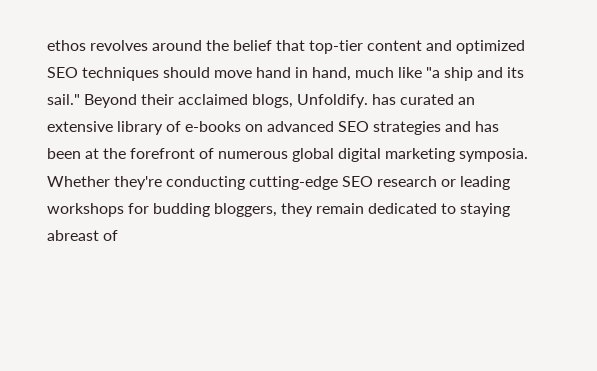ethos revolves around the belief that top-tier content and optimized SEO techniques should move hand in hand, much like "a ship and its sail." Beyond their acclaimed blogs, Unfoldify. has curated an extensive library of e-books on advanced SEO strategies and has been at the forefront of numerous global digital marketing symposia. Whether they're conducting cutting-edge SEO research or leading workshops for budding bloggers, they remain dedicated to staying abreast of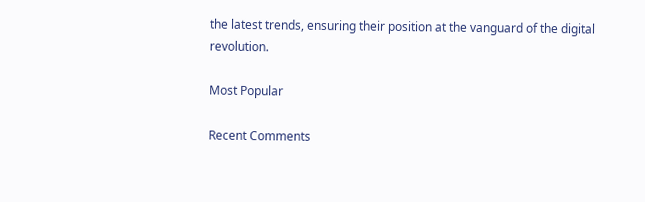the latest trends, ensuring their position at the vanguard of the digital revolution.

Most Popular

Recent Comments